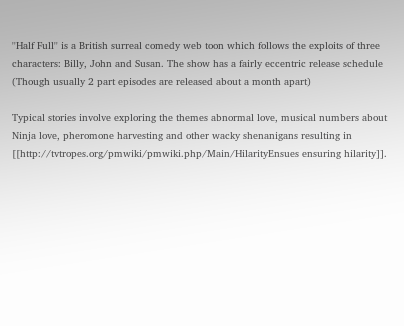''Half Full'' is a British surreal comedy web toon which follows the exploits of three characters: Billy, John and Susan. The show has a fairly eccentric release schedule (Though usually 2 part episodes are released about a month apart)

Typical stories involve exploring the themes abnormal love, musical numbers about Ninja love, pheromone harvesting and other wacky shenanigans resulting in [[http://tvtropes.org/pmwiki/pmwiki.php/Main/HilarityEnsues ensuring hilarity]].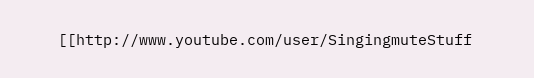[[http://www.youtube.com/user/SingingmuteStuff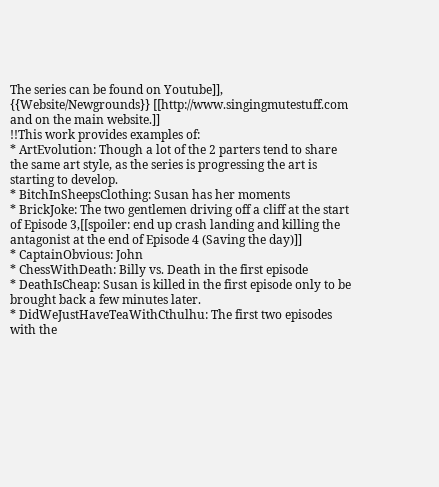The series can be found on Youtube]], {{Website/Newgrounds}} [[http://www.singingmutestuff.com and on the main website.]]
!!This work provides examples of:
* ArtEvolution: Though a lot of the 2 parters tend to share the same art style, as the series is progressing the art is starting to develop.
* BitchInSheepsClothing: Susan has her moments
* BrickJoke: The two gentlemen driving off a cliff at the start of Episode 3,[[spoiler: end up crash landing and killing the antagonist at the end of Episode 4 (Saving the day)]]
* CaptainObvious: John
* ChessWithDeath: Billy vs. Death in the first episode
* DeathIsCheap: Susan is killed in the first episode only to be brought back a few minutes later.
* DidWeJustHaveTeaWithCthulhu: The first two episodes with the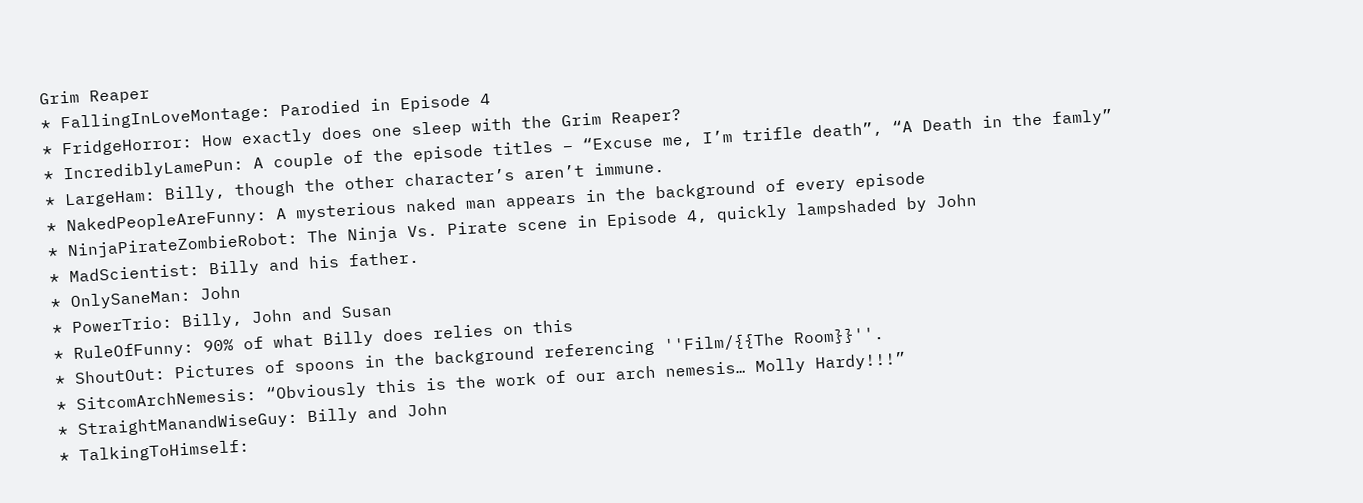Grim Reaper
* FallingInLoveMontage: Parodied in Episode 4
* FridgeHorror: How exactly does one sleep with the Grim Reaper?
* IncrediblyLamePun: A couple of the episode titles – “Excuse me, I’m trifle death”, “A Death in the famly”
* LargeHam: Billy, though the other character’s aren’t immune.
* NakedPeopleAreFunny: A mysterious naked man appears in the background of every episode
* NinjaPirateZombieRobot: The Ninja Vs. Pirate scene in Episode 4, quickly lampshaded by John
* MadScientist: Billy and his father.
* OnlySaneMan: John
* PowerTrio: Billy, John and Susan
* RuleOfFunny: 90% of what Billy does relies on this
* ShoutOut: Pictures of spoons in the background referencing ''Film/{{The Room}}''.
* SitcomArchNemesis: “Obviously this is the work of our arch nemesis… Molly Hardy!!!”
* StraightManandWiseGuy: Billy and John
* TalkingToHimself: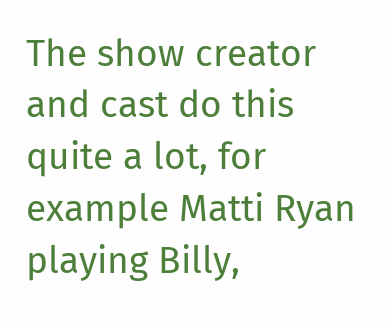The show creator and cast do this quite a lot, for example Matti Ryan playing Billy,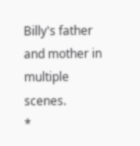Billy's father and mother in multiple scenes.
*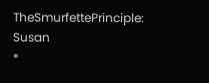TheSmurfettePrinciple: Susan
*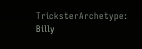TricksterArchetype: Billy